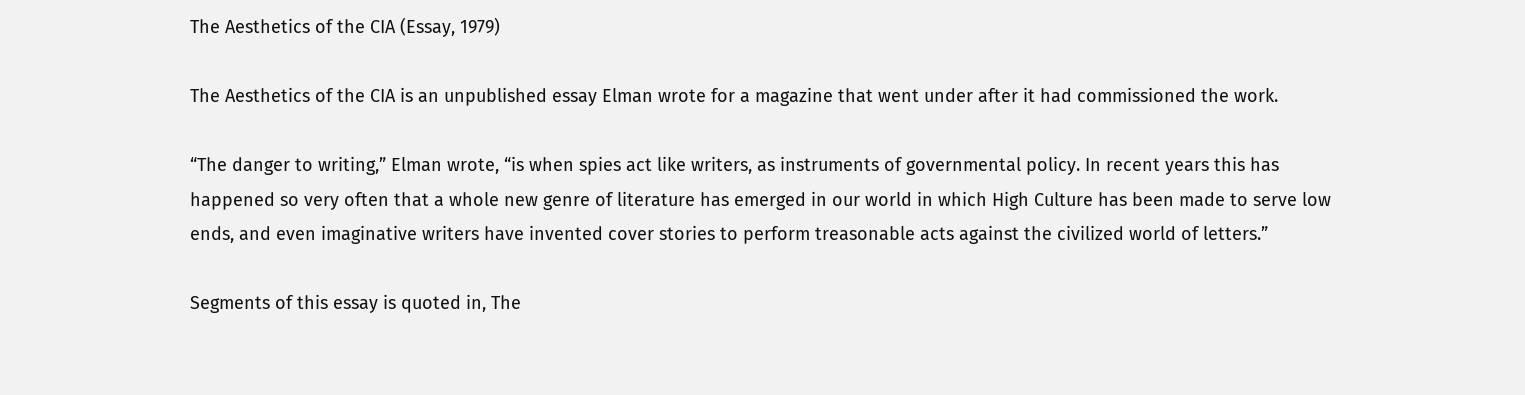The Aesthetics of the CIA (Essay, 1979)

The Aesthetics of the CIA is an unpublished essay Elman wrote for a magazine that went under after it had commissioned the work.

“The danger to writing,” Elman wrote, “is when spies act like writers, as instruments of governmental policy. In recent years this has happened so very often that a whole new genre of literature has emerged in our world in which High Culture has been made to serve low ends, and even imaginative writers have invented cover stories to perform treasonable acts against the civilized world of letters.”

Segments of this essay is quoted in, The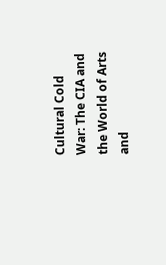Cultural Cold War: The CIA and the World of Arts and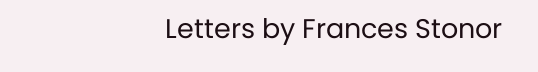Letters by Frances Stonor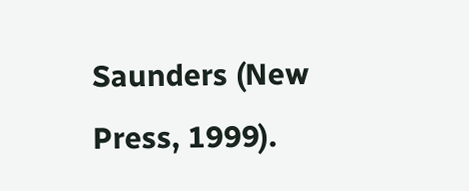Saunders (New Press, 1999).